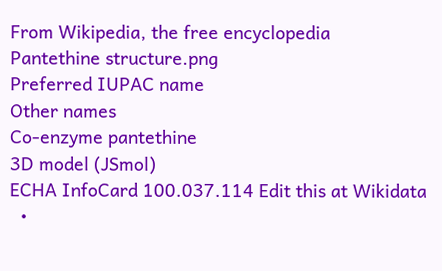From Wikipedia, the free encyclopedia
Pantethine structure.png
Preferred IUPAC name
Other names
Co-enzyme pantethine
3D model (JSmol)
ECHA InfoCard 100.037.114 Edit this at Wikidata
  •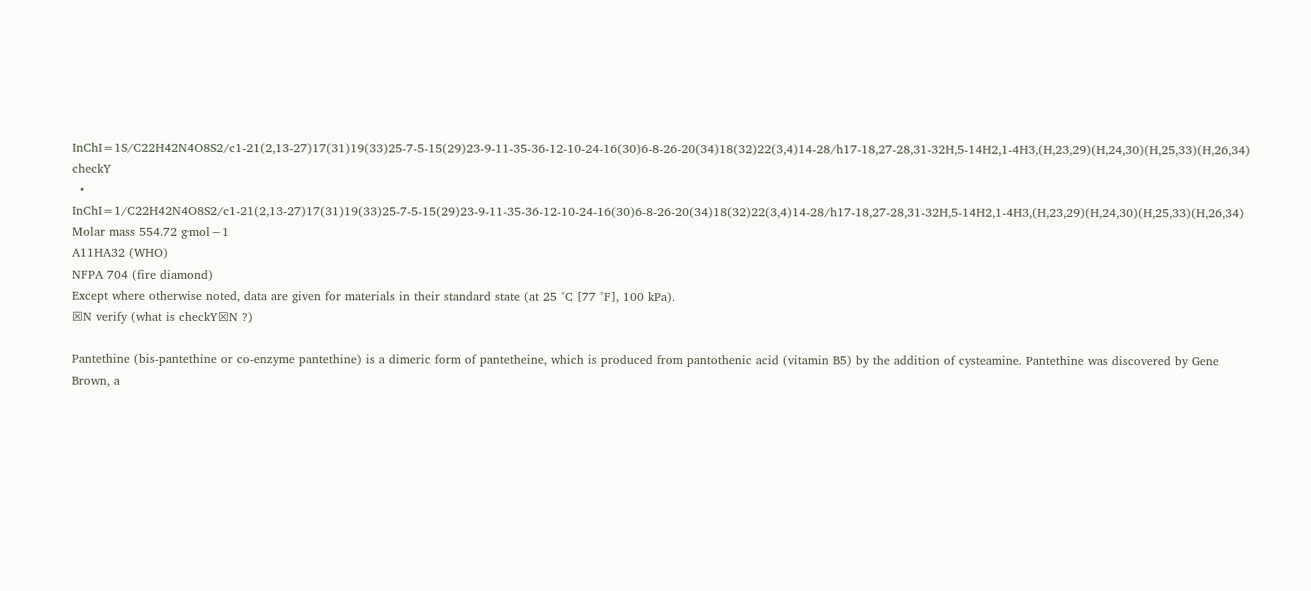InChI=1S/C22H42N4O8S2/c1-21(2,13-27)17(31)19(33)25-7-5-15(29)23-9-11-35-36-12-10-24-16(30)6-8-26-20(34)18(32)22(3,4)14-28/h17-18,27-28,31-32H,5-14H2,1-4H3,(H,23,29)(H,24,30)(H,25,33)(H,26,34) checkY
  • InChI=1/C22H42N4O8S2/c1-21(2,13-27)17(31)19(33)25-7-5-15(29)23-9-11-35-36-12-10-24-16(30)6-8-26-20(34)18(32)22(3,4)14-28/h17-18,27-28,31-32H,5-14H2,1-4H3,(H,23,29)(H,24,30)(H,25,33)(H,26,34)
Molar mass 554.72 g·mol−1
A11HA32 (WHO)
NFPA 704 (fire diamond)
Except where otherwise noted, data are given for materials in their standard state (at 25 °C [77 °F], 100 kPa).
☒N verify (what is checkY☒N ?)

Pantethine (bis-pantethine or co-enzyme pantethine) is a dimeric form of pantetheine, which is produced from pantothenic acid (vitamin B5) by the addition of cysteamine. Pantethine was discovered by Gene Brown, a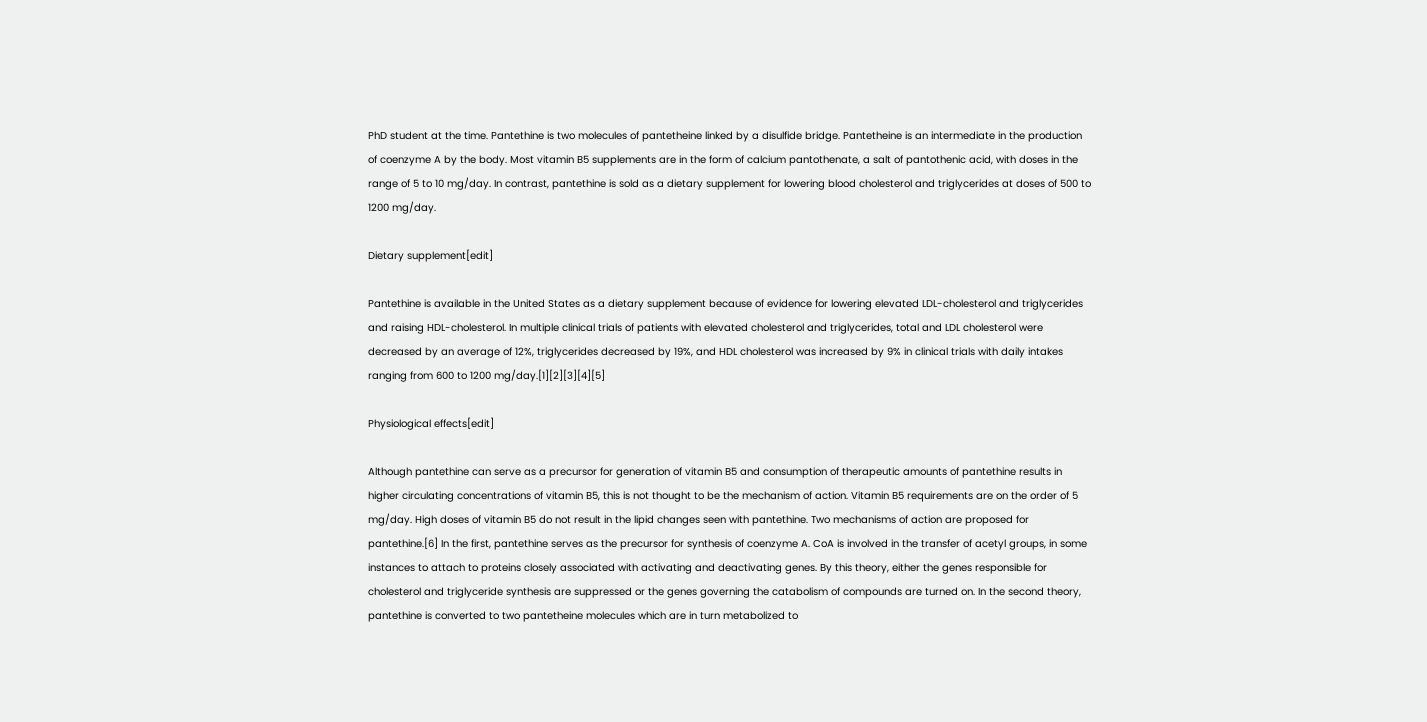PhD student at the time. Pantethine is two molecules of pantetheine linked by a disulfide bridge. Pantetheine is an intermediate in the production of coenzyme A by the body. Most vitamin B5 supplements are in the form of calcium pantothenate, a salt of pantothenic acid, with doses in the range of 5 to 10 mg/day. In contrast, pantethine is sold as a dietary supplement for lowering blood cholesterol and triglycerides at doses of 500 to 1200 mg/day.

Dietary supplement[edit]

Pantethine is available in the United States as a dietary supplement because of evidence for lowering elevated LDL-cholesterol and triglycerides and raising HDL-cholesterol. In multiple clinical trials of patients with elevated cholesterol and triglycerides, total and LDL cholesterol were decreased by an average of 12%, triglycerides decreased by 19%, and HDL cholesterol was increased by 9% in clinical trials with daily intakes ranging from 600 to 1200 mg/day.[1][2][3][4][5]

Physiological effects[edit]

Although pantethine can serve as a precursor for generation of vitamin B5 and consumption of therapeutic amounts of pantethine results in higher circulating concentrations of vitamin B5, this is not thought to be the mechanism of action. Vitamin B5 requirements are on the order of 5 mg/day. High doses of vitamin B5 do not result in the lipid changes seen with pantethine. Two mechanisms of action are proposed for pantethine.[6] In the first, pantethine serves as the precursor for synthesis of coenzyme A. CoA is involved in the transfer of acetyl groups, in some instances to attach to proteins closely associated with activating and deactivating genes. By this theory, either the genes responsible for cholesterol and triglyceride synthesis are suppressed or the genes governing the catabolism of compounds are turned on. In the second theory, pantethine is converted to two pantetheine molecules which are in turn metabolized to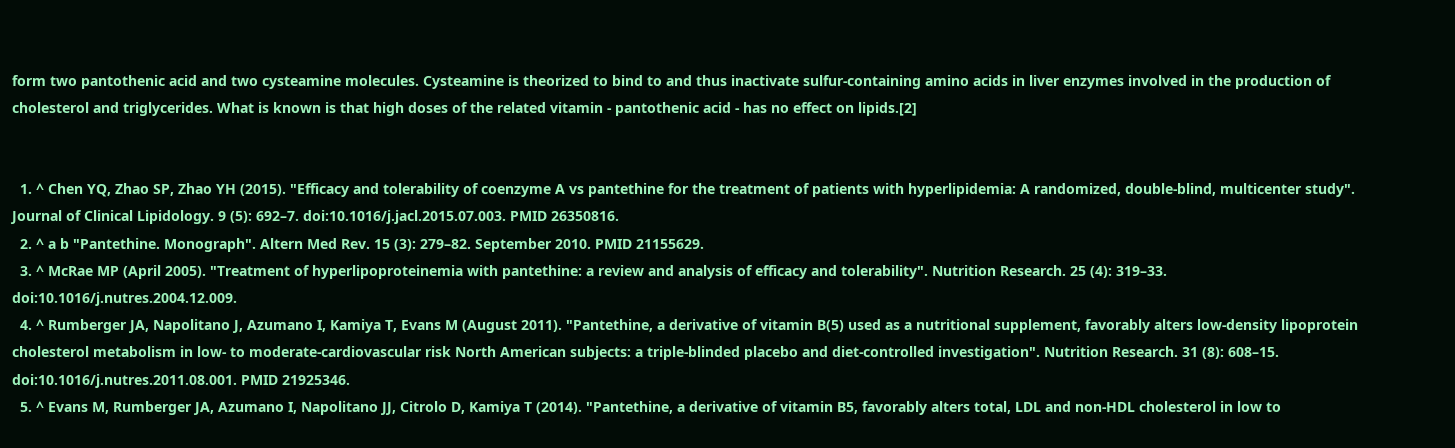form two pantothenic acid and two cysteamine molecules. Cysteamine is theorized to bind to and thus inactivate sulfur-containing amino acids in liver enzymes involved in the production of cholesterol and triglycerides. What is known is that high doses of the related vitamin - pantothenic acid - has no effect on lipids.[2]


  1. ^ Chen YQ, Zhao SP, Zhao YH (2015). "Efficacy and tolerability of coenzyme A vs pantethine for the treatment of patients with hyperlipidemia: A randomized, double-blind, multicenter study". Journal of Clinical Lipidology. 9 (5): 692–7. doi:10.1016/j.jacl.2015.07.003. PMID 26350816.
  2. ^ a b "Pantethine. Monograph". Altern Med Rev. 15 (3): 279–82. September 2010. PMID 21155629.
  3. ^ McRae MP (April 2005). "Treatment of hyperlipoproteinemia with pantethine: a review and analysis of efficacy and tolerability". Nutrition Research. 25 (4): 319–33. doi:10.1016/j.nutres.2004.12.009.
  4. ^ Rumberger JA, Napolitano J, Azumano I, Kamiya T, Evans M (August 2011). "Pantethine, a derivative of vitamin B(5) used as a nutritional supplement, favorably alters low-density lipoprotein cholesterol metabolism in low- to moderate-cardiovascular risk North American subjects: a triple-blinded placebo and diet-controlled investigation". Nutrition Research. 31 (8): 608–15. doi:10.1016/j.nutres.2011.08.001. PMID 21925346.
  5. ^ Evans M, Rumberger JA, Azumano I, Napolitano JJ, Citrolo D, Kamiya T (2014). "Pantethine, a derivative of vitamin B5, favorably alters total, LDL and non-HDL cholesterol in low to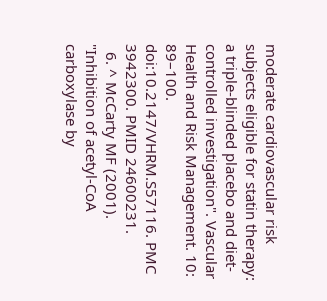moderate cardiovascular risk subjects eligible for statin therapy: a triple-blinded placebo and diet-controlled investigation". Vascular Health and Risk Management. 10: 89–100. doi:10.2147/VHRM.S57116. PMC 3942300. PMID 24600231.
  6. ^ McCarty MF (2001). "Inhibition of acetyl-CoA carboxylase by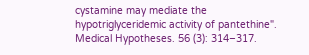cystamine may mediate the hypotriglyceridemic activity of pantethine". Medical Hypotheses. 56 (3): 314–317.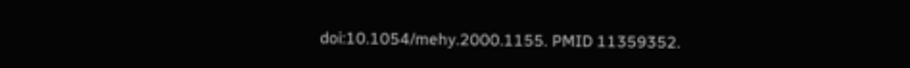doi:10.1054/mehy.2000.1155. PMID 11359352.